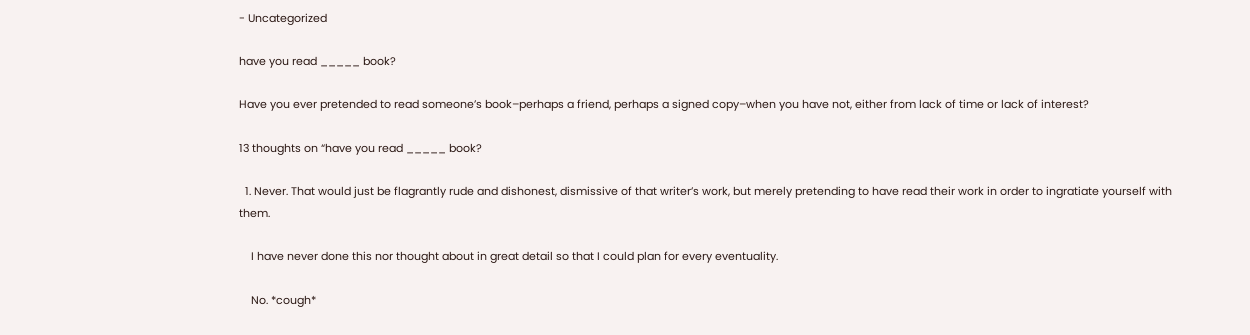- Uncategorized

have you read _____ book?

Have you ever pretended to read someone’s book–perhaps a friend, perhaps a signed copy–when you have not, either from lack of time or lack of interest?

13 thoughts on “have you read _____ book?

  1. Never. That would just be flagrantly rude and dishonest, dismissive of that writer’s work, but merely pretending to have read their work in order to ingratiate yourself with them.

    I have never done this nor thought about in great detail so that I could plan for every eventuality.

    No. *cough*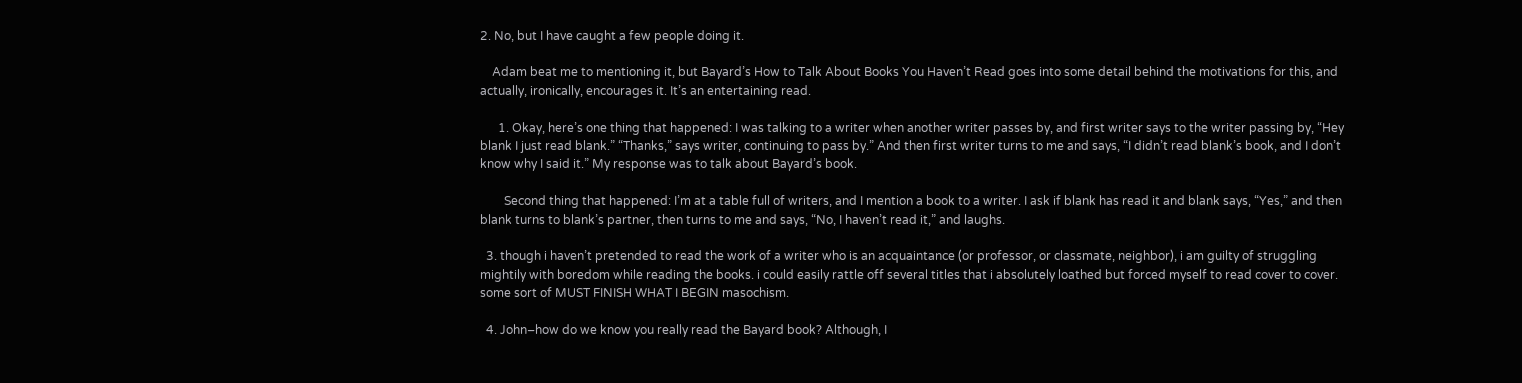2. No, but I have caught a few people doing it.

    Adam beat me to mentioning it, but Bayard’s How to Talk About Books You Haven’t Read goes into some detail behind the motivations for this, and actually, ironically, encourages it. It’s an entertaining read.

      1. Okay, here’s one thing that happened: I was talking to a writer when another writer passes by, and first writer says to the writer passing by, “Hey blank I just read blank.” “Thanks,” says writer, continuing to pass by.” And then first writer turns to me and says, “I didn’t read blank’s book, and I don’t know why I said it.” My response was to talk about Bayard’s book.

        Second thing that happened: I’m at a table full of writers, and I mention a book to a writer. I ask if blank has read it and blank says, “Yes,” and then blank turns to blank’s partner, then turns to me and says, “No, I haven’t read it,” and laughs.

  3. though i haven’t pretended to read the work of a writer who is an acquaintance (or professor, or classmate, neighbor), i am guilty of struggling mightily with boredom while reading the books. i could easily rattle off several titles that i absolutely loathed but forced myself to read cover to cover. some sort of MUST FINISH WHAT I BEGIN masochism.

  4. John–how do we know you really read the Bayard book? Although, I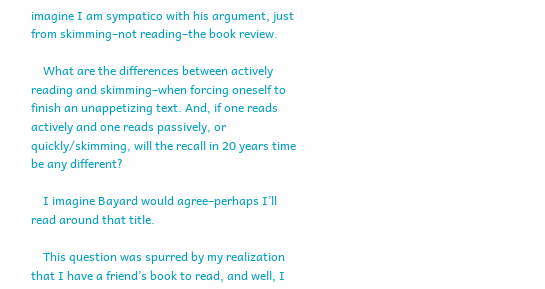imagine I am sympatico with his argument, just from skimming–not reading–the book review.

    What are the differences between actively reading and skimming–when forcing oneself to finish an unappetizing text. And, if one reads actively and one reads passively, or quickly/skimming, will the recall in 20 years time be any different?

    I imagine Bayard would agree–perhaps I’ll read around that title.

    This question was spurred by my realization that I have a friend’s book to read, and well, I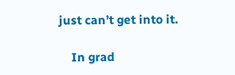just can’t get into it.

    In grad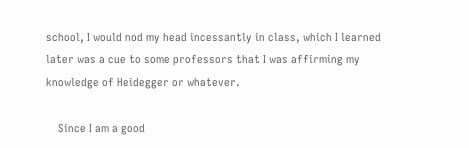school, I would nod my head incessantly in class, which I learned later was a cue to some professors that I was affirming my knowledge of Heidegger or whatever.

    Since I am a good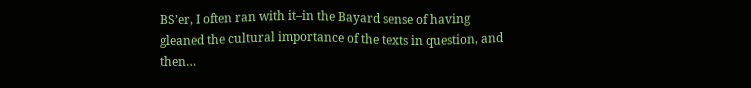BS’er, I often ran with it–in the Bayard sense of having gleaned the cultural importance of the texts in question, and then…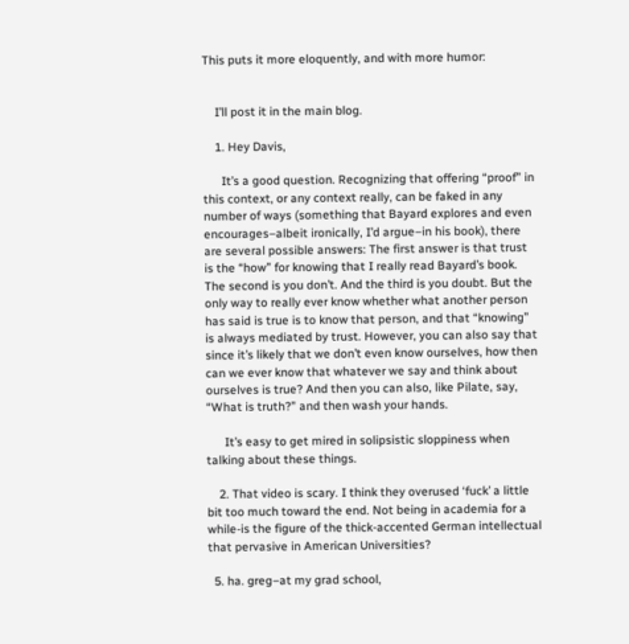This puts it more eloquently, and with more humor:


    I’ll post it in the main blog.

    1. Hey Davis,

      It’s a good question. Recognizing that offering “proof” in this context, or any context really, can be faked in any number of ways (something that Bayard explores and even encourages–albeit ironically, I’d argue–in his book), there are several possible answers: The first answer is that trust is the “how” for knowing that I really read Bayard’s book. The second is you don’t. And the third is you doubt. But the only way to really ever know whether what another person has said is true is to know that person, and that “knowing” is always mediated by trust. However, you can also say that since it’s likely that we don’t even know ourselves, how then can we ever know that whatever we say and think about ourselves is true? And then you can also, like Pilate, say, “What is truth?” and then wash your hands.

      It’s easy to get mired in solipsistic sloppiness when talking about these things.

    2. That video is scary. I think they overused ‘fuck’ a little bit too much toward the end. Not being in academia for a while-is the figure of the thick-accented German intellectual that pervasive in American Universities?

  5. ha. greg–at my grad school,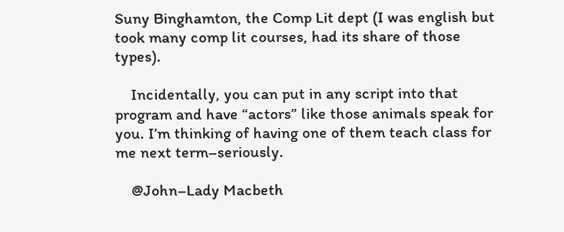Suny Binghamton, the Comp Lit dept (I was english but took many comp lit courses, had its share of those types).

    Incidentally, you can put in any script into that program and have “actors” like those animals speak for you. I’m thinking of having one of them teach class for me next term–seriously.

    @John–Lady Macbeth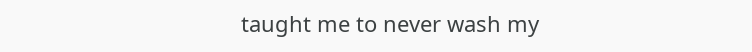taught me to never wash my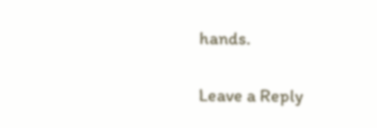hands.

Leave a Reply